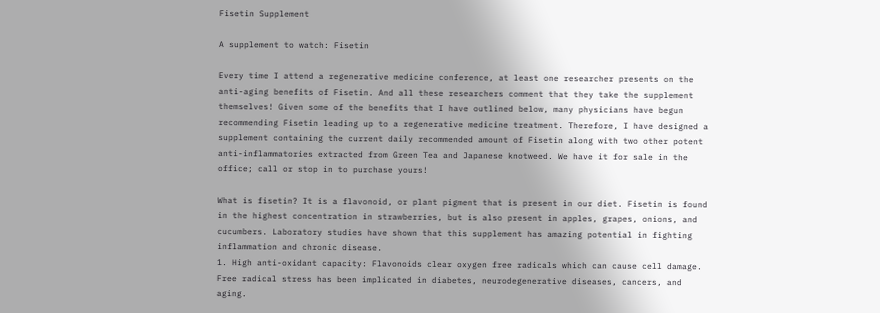Fisetin Supplement

A supplement to watch: Fisetin

Every time I attend a regenerative medicine conference, at least one researcher presents on the anti-aging benefits of Fisetin. And all these researchers comment that they take the supplement themselves! Given some of the benefits that I have outlined below, many physicians have begun recommending Fisetin leading up to a regenerative medicine treatment. Therefore, I have designed a supplement containing the current daily recommended amount of Fisetin along with two other potent anti-inflammatories extracted from Green Tea and Japanese knotweed. We have it for sale in the office; call or stop in to purchase yours!

What is fisetin? It is a flavonoid, or plant pigment that is present in our diet. Fisetin is found in the highest concentration in strawberries, but is also present in apples, grapes, onions, and cucumbers. Laboratory studies have shown that this supplement has amazing potential in fighting inflammation and chronic disease.
1. High anti-oxidant capacity: Flavonoids clear oxygen free radicals which can cause cell damage. Free radical stress has been implicated in diabetes, neurodegenerative diseases, cancers, and aging.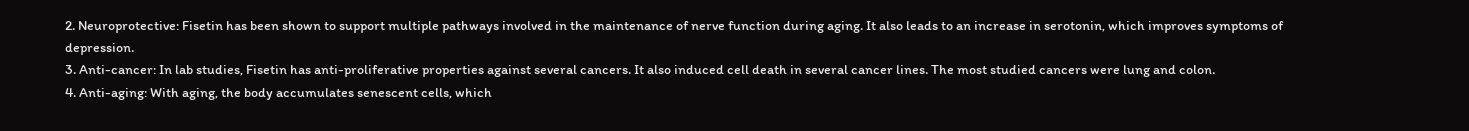2. Neuroprotective: Fisetin has been shown to support multiple pathways involved in the maintenance of nerve function during aging. It also leads to an increase in serotonin, which improves symptoms of depression.
3. Anti-cancer: In lab studies, Fisetin has anti-proliferative properties against several cancers. It also induced cell death in several cancer lines. The most studied cancers were lung and colon.
4. Anti-aging: With aging, the body accumulates senescent cells, which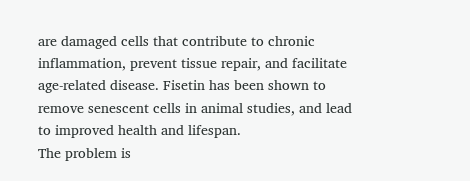are damaged cells that contribute to chronic inflammation, prevent tissue repair, and facilitate age-related disease. Fisetin has been shown to remove senescent cells in animal studies, and lead to improved health and lifespan.
The problem is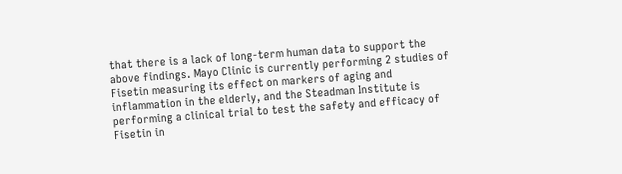that there is a lack of long-term human data to support the above findings. Mayo Clinic is currently performing 2 studies of Fisetin measuring its effect on markers of aging and inflammation in the elderly, and the Steadman Institute is performing a clinical trial to test the safety and efficacy of Fisetin in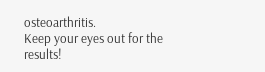osteoarthritis.
Keep your eyes out for the results!